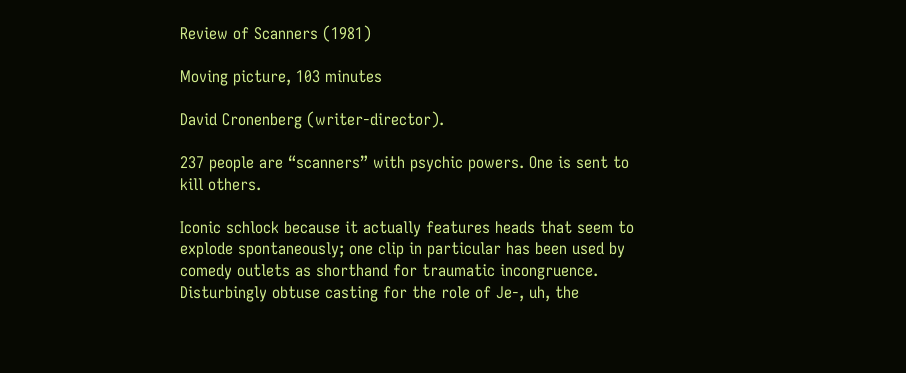Review of Scanners (1981)

Moving picture, 103 minutes

David Cronenberg (writer-director).

237 people are “scanners” with psychic powers. One is sent to kill others.

Iconic schlock because it actually features heads that seem to explode spontaneously; one clip in particular has been used by comedy outlets as shorthand for traumatic incongruence. Disturbingly obtuse casting for the role of Je-, uh, the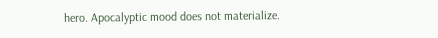hero. Apocalyptic mood does not materialize.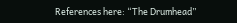References here: “The Drumhead”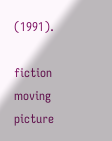(1991).

fiction moving picture